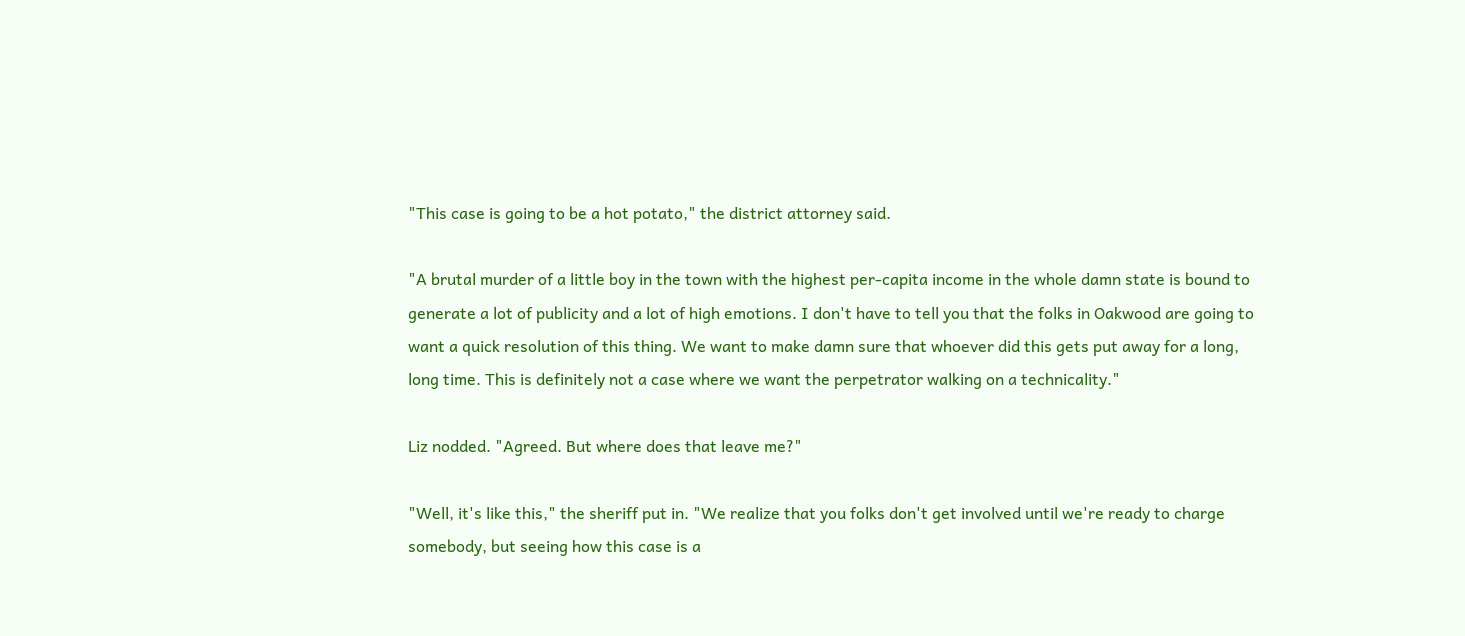"This case is going to be a hot potato," the district attorney said.

"A brutal murder of a little boy in the town with the highest per-capita income in the whole damn state is bound to generate a lot of publicity and a lot of high emotions. I don't have to tell you that the folks in Oakwood are going to want a quick resolution of this thing. We want to make damn sure that whoever did this gets put away for a long, long time. This is definitely not a case where we want the perpetrator walking on a technicality."

Liz nodded. "Agreed. But where does that leave me?"

"Well, it's like this," the sheriff put in. "We realize that you folks don't get involved until we're ready to charge somebody, but seeing how this case is a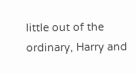little out of the ordinary, Harry and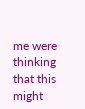me were thinking that this might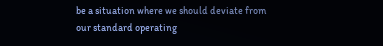be a situation where we should deviate from our standard operating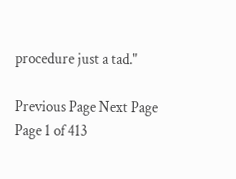procedure just a tad."

Previous Page Next Page Page 1 of 413